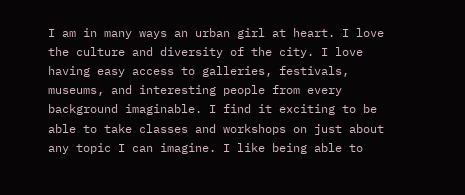I am in many ways an urban girl at heart. I love the culture and diversity of the city. I love having easy access to galleries, festivals, museums, and interesting people from every background imaginable. I find it exciting to be able to take classes and workshops on just about any topic I can imagine. I like being able to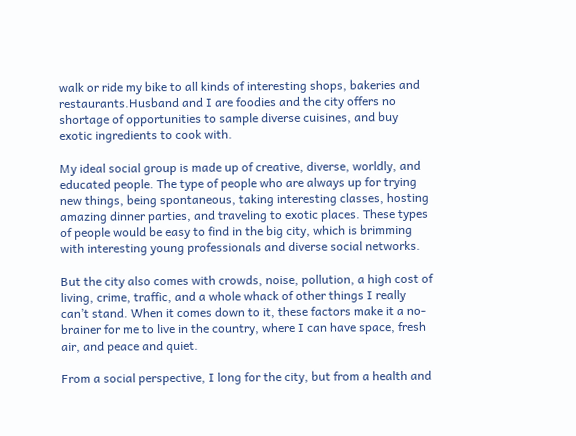walk or ride my bike to all kinds of interesting shops, bakeries and restaurants.Husband and I are foodies and the city offers no shortage of opportunities to sample diverse cuisines, and buy exotic ingredients to cook with.

My ideal social group is made up of creative, diverse, worldly, and educated people. The type of people who are always up for trying new things, being spontaneous, taking interesting classes, hosting amazing dinner parties, and traveling to exotic places. These types of people would be easy to find in the big city, which is brimming with interesting young professionals and diverse social networks.

But the city also comes with crowds, noise, pollution, a high cost of living, crime, traffic, and a whole whack of other things I really can’t stand. When it comes down to it, these factors make it a no-brainer for me to live in the country, where I can have space, fresh air, and peace and quiet.

From a social perspective, I long for the city, but from a health and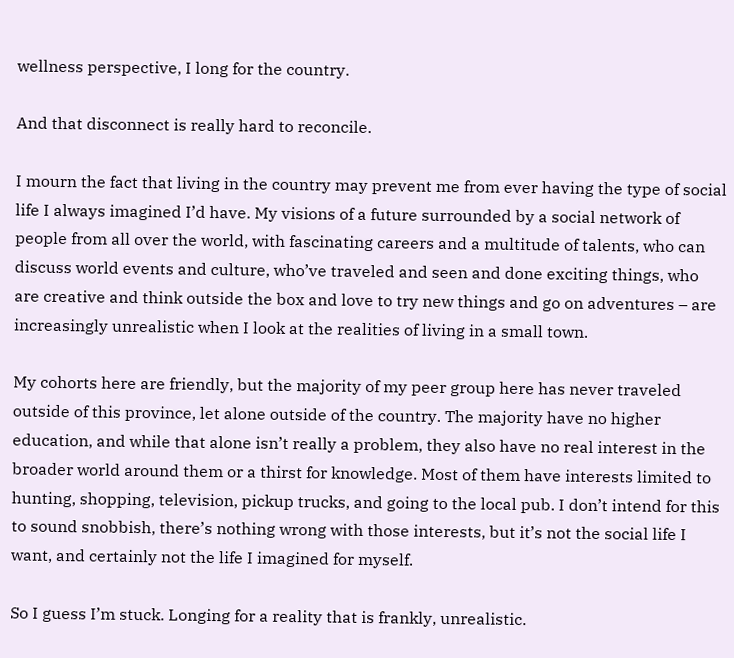wellness perspective, I long for the country.

And that disconnect is really hard to reconcile.

I mourn the fact that living in the country may prevent me from ever having the type of social life I always imagined I’d have. My visions of a future surrounded by a social network of people from all over the world, with fascinating careers and a multitude of talents, who can discuss world events and culture, who’ve traveled and seen and done exciting things, who are creative and think outside the box and love to try new things and go on adventures – are increasingly unrealistic when I look at the realities of living in a small town.

My cohorts here are friendly, but the majority of my peer group here has never traveled outside of this province, let alone outside of the country. The majority have no higher education, and while that alone isn’t really a problem, they also have no real interest in the broader world around them or a thirst for knowledge. Most of them have interests limited to hunting, shopping, television, pickup trucks, and going to the local pub. I don’t intend for this to sound snobbish, there’s nothing wrong with those interests, but it’s not the social life I want, and certainly not the life I imagined for myself.

So I guess I’m stuck. Longing for a reality that is frankly, unrealistic.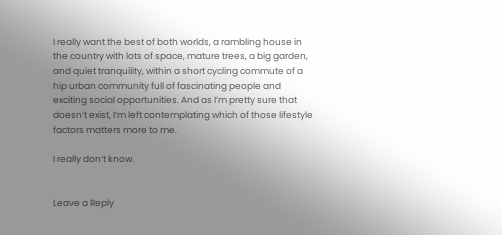I really want the best of both worlds, a rambling house in the country with lots of space, mature trees, a big garden, and quiet tranquility, within a short cycling commute of a hip urban community full of fascinating people and exciting social opportunities. And as I’m pretty sure that doesn’t exist, I’m left contemplating which of those lifestyle factors matters more to me.

I really don’t know.


Leave a Reply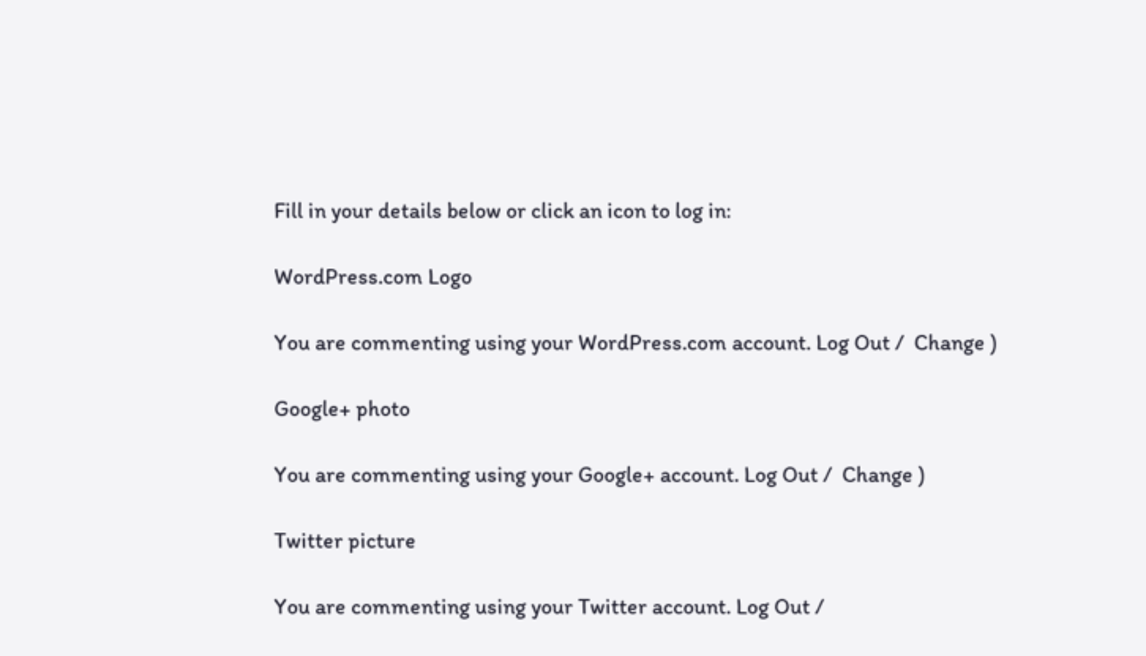Fill in your details below or click an icon to log in:

WordPress.com Logo

You are commenting using your WordPress.com account. Log Out /  Change )

Google+ photo

You are commenting using your Google+ account. Log Out /  Change )

Twitter picture

You are commenting using your Twitter account. Log Out /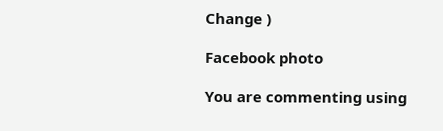Change )

Facebook photo

You are commenting using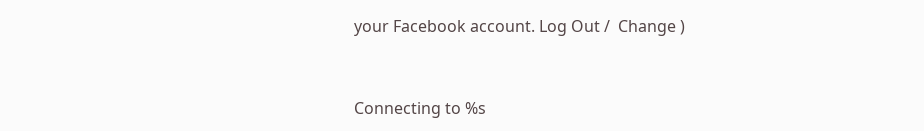your Facebook account. Log Out /  Change )


Connecting to %s